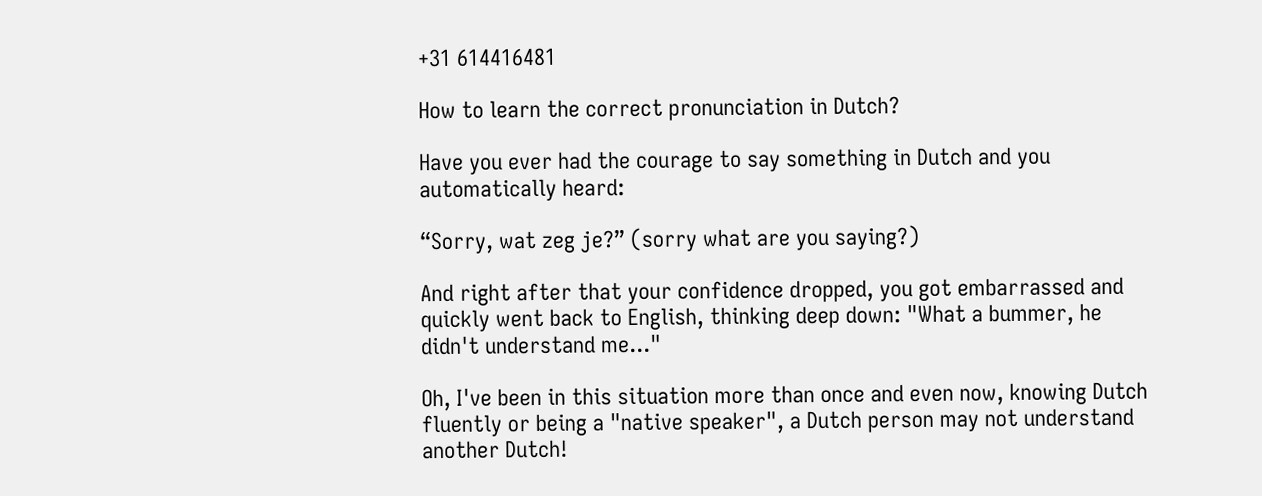+31 614416481

How to learn the correct pronunciation in Dutch?

Have you ever had the courage to say something in Dutch and you automatically heard:

“Sorry, wat zeg je?” (sorry what are you saying?)

And right after that your confidence dropped, you got embarrassed and quickly went back to English, thinking deep down: "What a bummer, he didn't understand me..."

Oh, I've been in this situation more than once and even now, knowing Dutch fluently or being a "native speaker", a Dutch person may not understand another Dutch!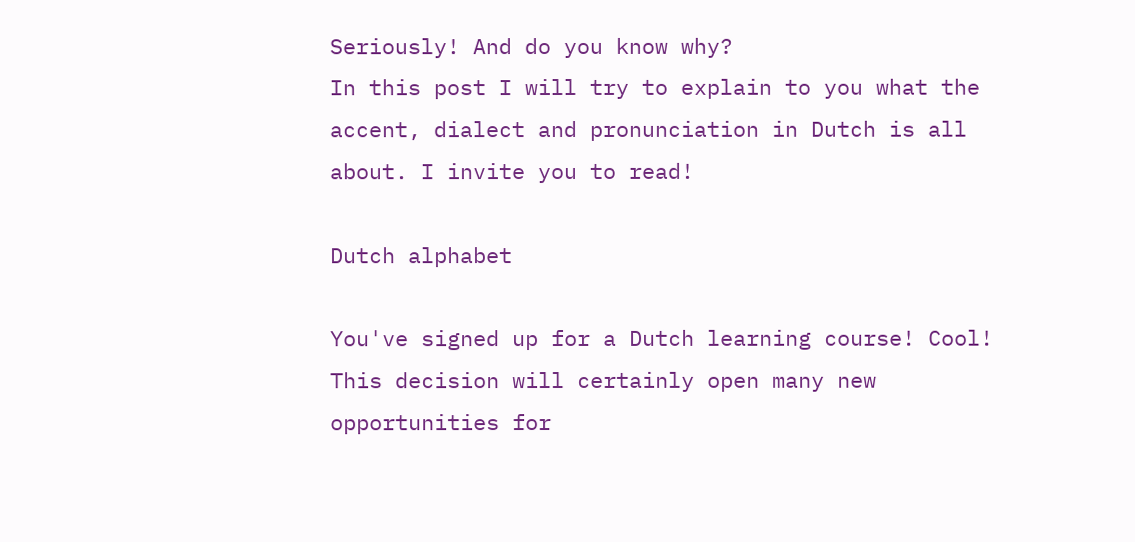Seriously! And do you know why?
In this post I will try to explain to you what the accent, dialect and pronunciation in Dutch is all about. I invite you to read!

Dutch alphabet

You've signed up for a Dutch learning course! Cool! This decision will certainly open many new opportunities for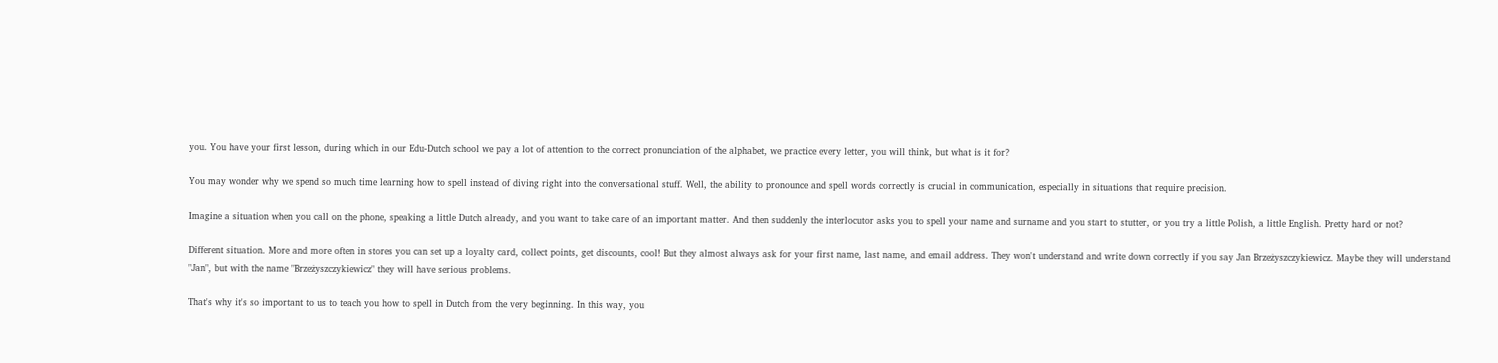you. You have your first lesson, during which in our Edu-Dutch school we pay a lot of attention to the correct pronunciation of the alphabet, we practice every letter, you will think, but what is it for?

You may wonder why we spend so much time learning how to spell instead of diving right into the conversational stuff. Well, the ability to pronounce and spell words correctly is crucial in communication, especially in situations that require precision.

Imagine a situation when you call on the phone, speaking a little Dutch already, and you want to take care of an important matter. And then suddenly the interlocutor asks you to spell your name and surname and you start to stutter, or you try a little Polish, a little English. Pretty hard or not?

Different situation. More and more often in stores you can set up a loyalty card, collect points, get discounts, cool! But they almost always ask for your first name, last name, and email address. They won't understand and write down correctly if you say Jan Brzeżyszczykiewicz. Maybe they will understand "Jan", but with the name "Brzeżyszczykiewicz" they will have serious problems.

That's why it's so important to us to teach you how to spell in Dutch from the very beginning. In this way, you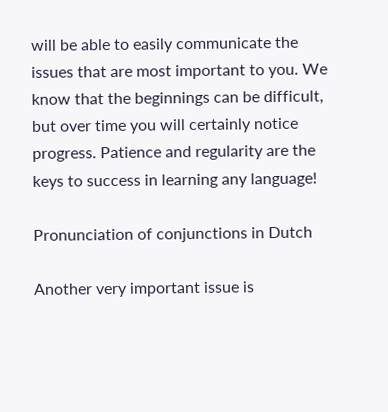will be able to easily communicate the issues that are most important to you. We know that the beginnings can be difficult, but over time you will certainly notice progress. Patience and regularity are the keys to success in learning any language!

Pronunciation of conjunctions in Dutch

Another very important issue is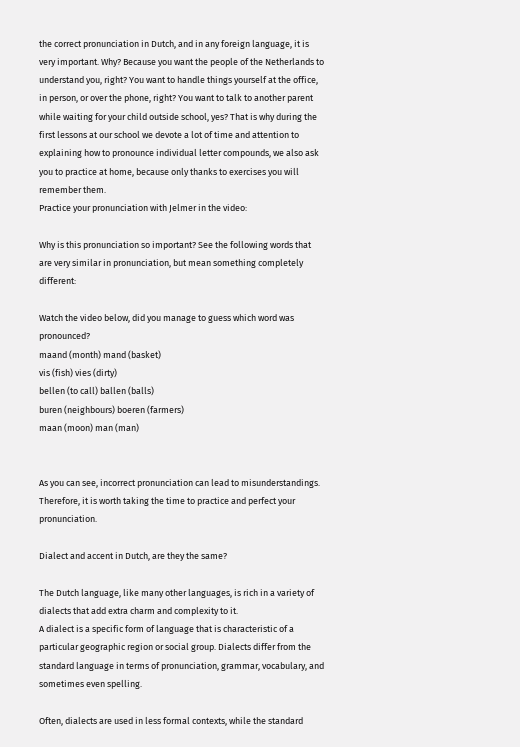the correct pronunciation in Dutch, and in any foreign language, it is very important. Why? Because you want the people of the Netherlands to understand you, right? You want to handle things yourself at the office, in person, or over the phone, right? You want to talk to another parent while waiting for your child outside school, yes? That is why during the first lessons at our school we devote a lot of time and attention to explaining how to pronounce individual letter compounds, we also ask you to practice at home, because only thanks to exercises you will remember them.
Practice your pronunciation with Jelmer in the video:

Why is this pronunciation so important? See the following words that are very similar in pronunciation, but mean something completely different:

Watch the video below, did you manage to guess which word was pronounced?
maand (month) mand (basket)
vis (fish) vies (dirty)
bellen (to call) ballen (balls)
buren (neighbours) boeren (farmers)
maan (moon) man (man)


As you can see, incorrect pronunciation can lead to misunderstandings. Therefore, it is worth taking the time to practice and perfect your pronunciation.

Dialect and accent in Dutch, are they the same?

The Dutch language, like many other languages, is rich in a variety of dialects that add extra charm and complexity to it.
A dialect is a specific form of language that is characteristic of a particular geographic region or social group. Dialects differ from the standard language in terms of pronunciation, grammar, vocabulary, and sometimes even spelling.

Often, dialects are used in less formal contexts, while the standard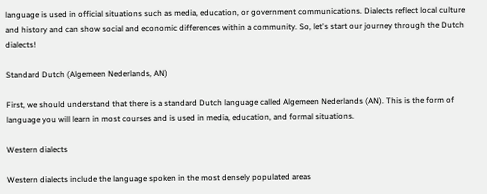language is used in official situations such as media, education, or government communications. Dialects reflect local culture and history and can show social and economic differences within a community. So, let's start our journey through the Dutch dialects!

Standard Dutch (Algemeen Nederlands, AN)

First, we should understand that there is a standard Dutch language called Algemeen Nederlands (AN). This is the form of language you will learn in most courses and is used in media, education, and formal situations.

Western dialects

Western dialects include the language spoken in the most densely populated areas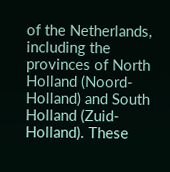of the Netherlands, including the provinces of North Holland (Noord-Holland) and South Holland (Zuid-Holland). These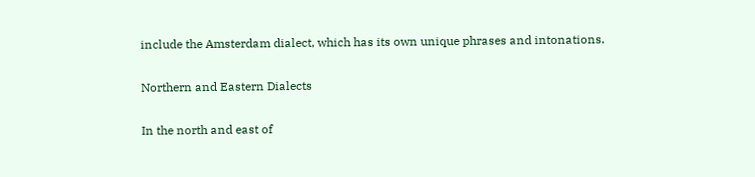include the Amsterdam dialect, which has its own unique phrases and intonations.

Northern and Eastern Dialects

In the north and east of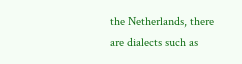the Netherlands, there are dialects such as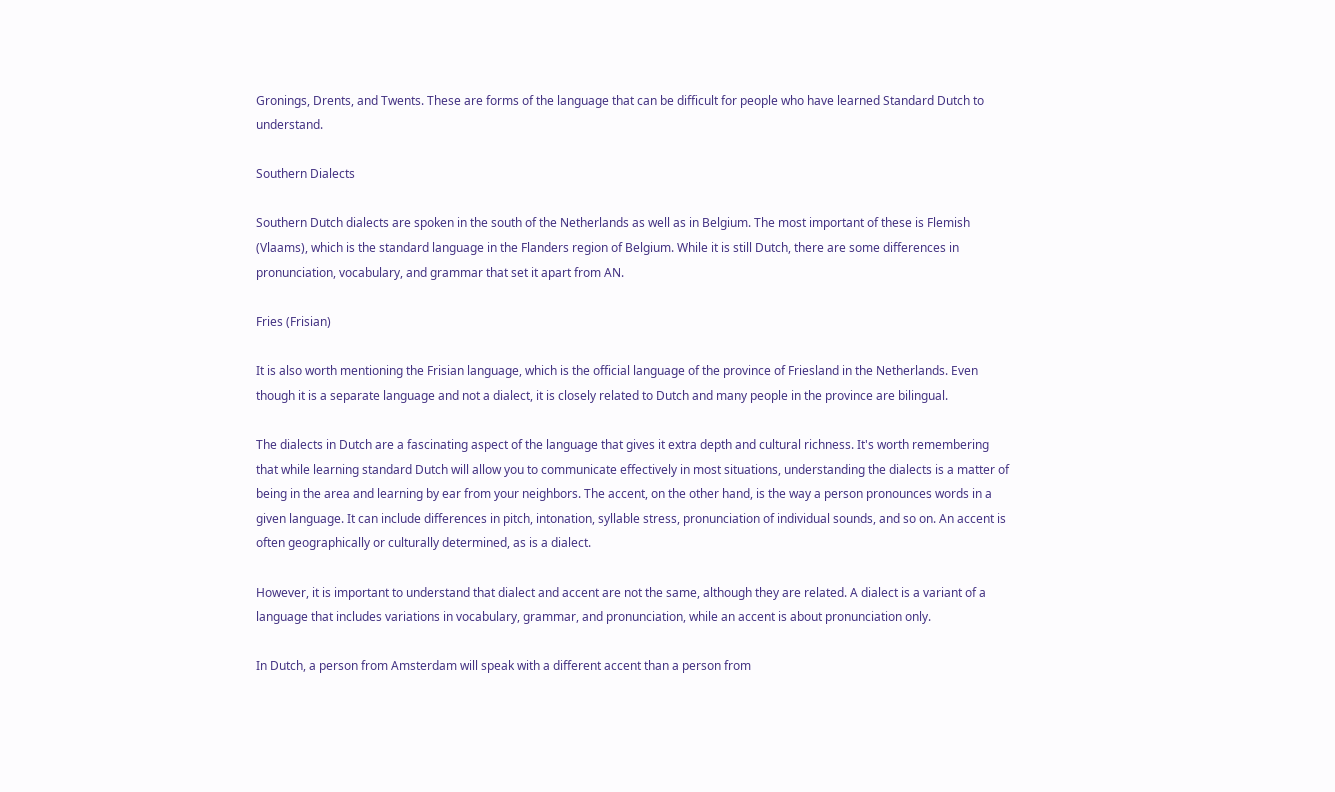Gronings, Drents, and Twents. These are forms of the language that can be difficult for people who have learned Standard Dutch to understand.

Southern Dialects

Southern Dutch dialects are spoken in the south of the Netherlands as well as in Belgium. The most important of these is Flemish (Vlaams), which is the standard language in the Flanders region of Belgium. While it is still Dutch, there are some differences in pronunciation, vocabulary, and grammar that set it apart from AN.

Fries (Frisian)

It is also worth mentioning the Frisian language, which is the official language of the province of Friesland in the Netherlands. Even though it is a separate language and not a dialect, it is closely related to Dutch and many people in the province are bilingual.

The dialects in Dutch are a fascinating aspect of the language that gives it extra depth and cultural richness. It's worth remembering that while learning standard Dutch will allow you to communicate effectively in most situations, understanding the dialects is a matter of being in the area and learning by ear from your neighbors. The accent, on the other hand, is the way a person pronounces words in a given language. It can include differences in pitch, intonation, syllable stress, pronunciation of individual sounds, and so on. An accent is often geographically or culturally determined, as is a dialect.

However, it is important to understand that dialect and accent are not the same, although they are related. A dialect is a variant of a language that includes variations in vocabulary, grammar, and pronunciation, while an accent is about pronunciation only.

In Dutch, a person from Amsterdam will speak with a different accent than a person from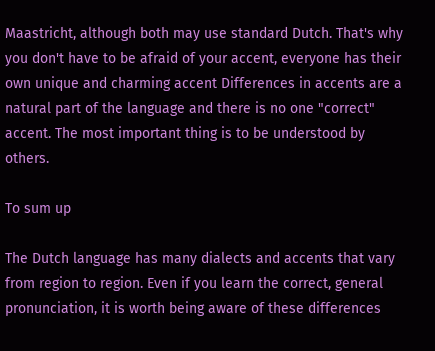Maastricht, although both may use standard Dutch. That's why you don't have to be afraid of your accent, everyone has their own unique and charming accent Differences in accents are a natural part of the language and there is no one "correct" accent. The most important thing is to be understood by others.

To sum up

The Dutch language has many dialects and accents that vary from region to region. Even if you learn the correct, general pronunciation, it is worth being aware of these differences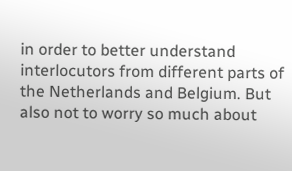in order to better understand interlocutors from different parts of the Netherlands and Belgium. But also not to worry so much about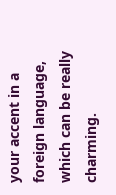your accent in a foreign language, which can be really charming.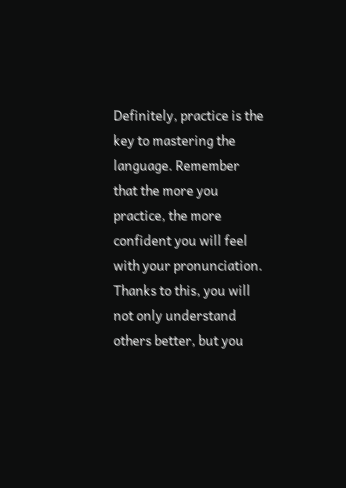Definitely, practice is the key to mastering the language. Remember that the more you practice, the more confident you will feel with your pronunciation. Thanks to this, you will not only understand others better, but you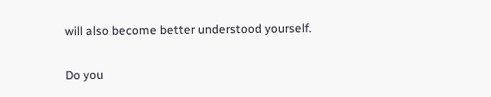will also become better understood yourself.

Do you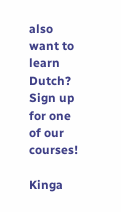also want to learn Dutch? Sign up for one of our courses!

Kinga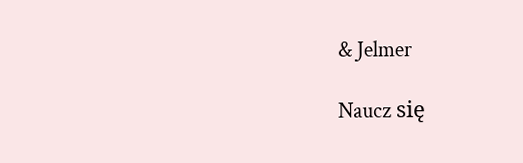& Jelmer

Naucz się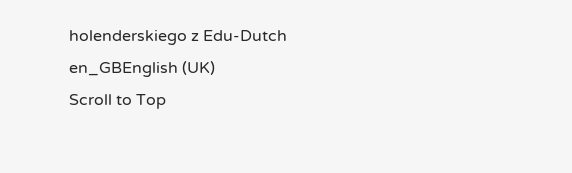holenderskiego z Edu-Dutch
en_GBEnglish (UK)
Scroll to Top